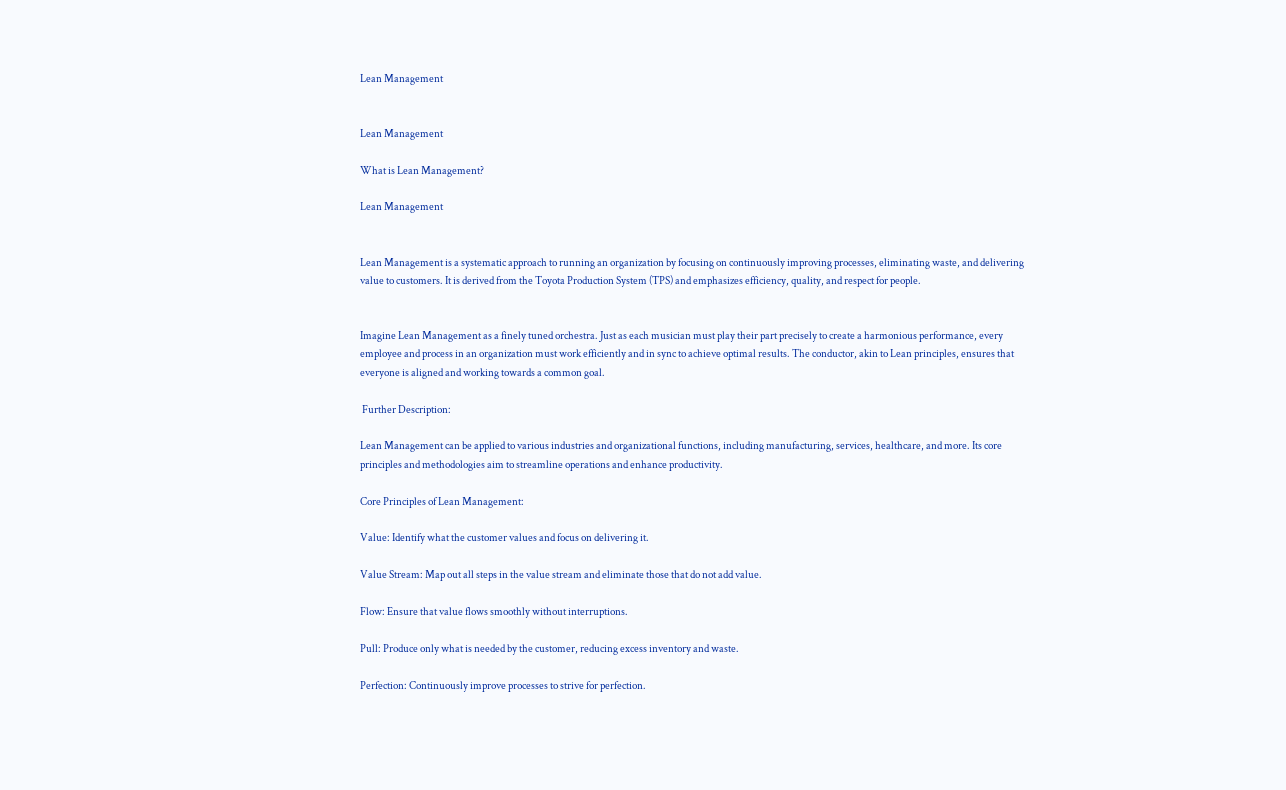Lean Management


Lean Management

What is Lean Management?

Lean Management


Lean Management is a systematic approach to running an organization by focusing on continuously improving processes, eliminating waste, and delivering value to customers. It is derived from the Toyota Production System (TPS) and emphasizes efficiency, quality, and respect for people.


Imagine Lean Management as a finely tuned orchestra. Just as each musician must play their part precisely to create a harmonious performance, every employee and process in an organization must work efficiently and in sync to achieve optimal results. The conductor, akin to Lean principles, ensures that everyone is aligned and working towards a common goal.

 Further Description:

Lean Management can be applied to various industries and organizational functions, including manufacturing, services, healthcare, and more. Its core principles and methodologies aim to streamline operations and enhance productivity.

Core Principles of Lean Management:

Value: Identify what the customer values and focus on delivering it.

Value Stream: Map out all steps in the value stream and eliminate those that do not add value.

Flow: Ensure that value flows smoothly without interruptions.

Pull: Produce only what is needed by the customer, reducing excess inventory and waste.

Perfection: Continuously improve processes to strive for perfection.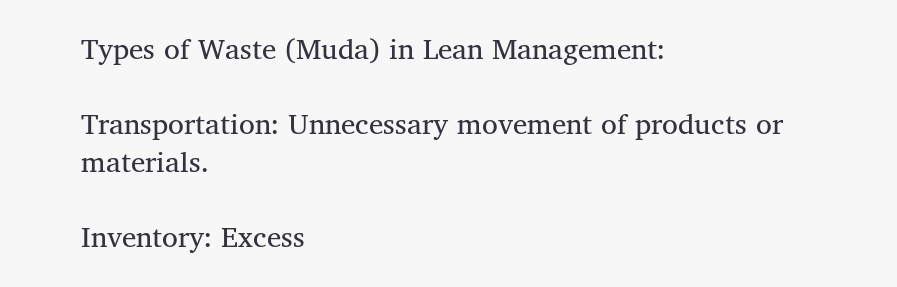Types of Waste (Muda) in Lean Management:

Transportation: Unnecessary movement of products or materials.

Inventory: Excess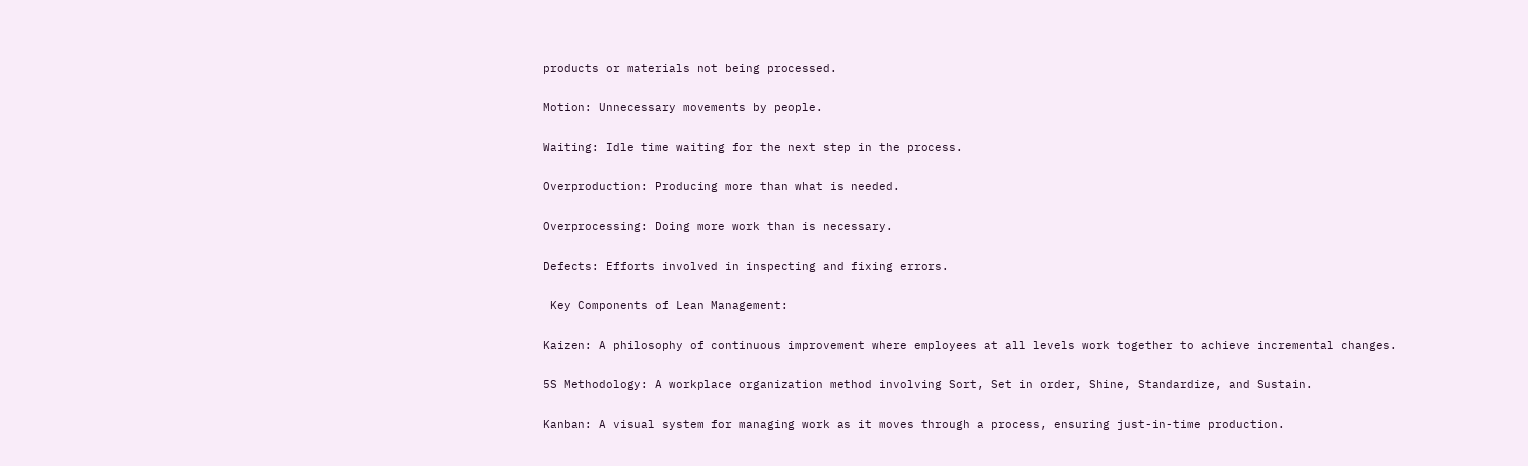products or materials not being processed.

Motion: Unnecessary movements by people.

Waiting: Idle time waiting for the next step in the process.

Overproduction: Producing more than what is needed.

Overprocessing: Doing more work than is necessary.

Defects: Efforts involved in inspecting and fixing errors.

 Key Components of Lean Management:

Kaizen: A philosophy of continuous improvement where employees at all levels work together to achieve incremental changes.

5S Methodology: A workplace organization method involving Sort, Set in order, Shine, Standardize, and Sustain.

Kanban: A visual system for managing work as it moves through a process, ensuring just-in-time production.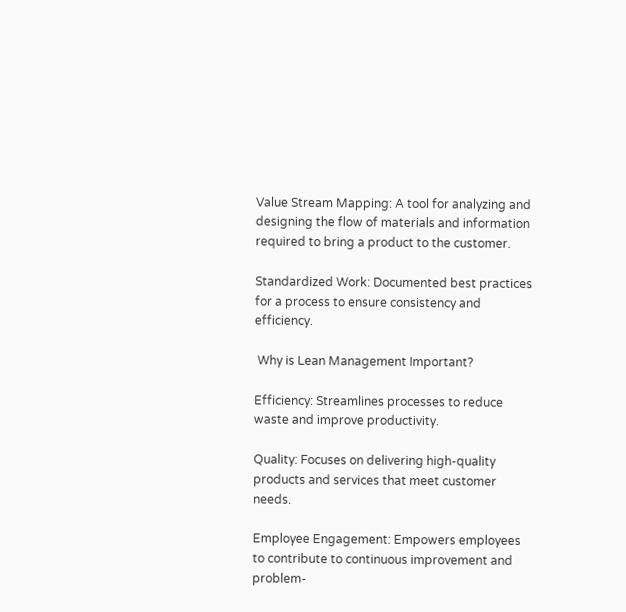Value Stream Mapping: A tool for analyzing and designing the flow of materials and information required to bring a product to the customer.

Standardized Work: Documented best practices for a process to ensure consistency and efficiency.

 Why is Lean Management Important?

Efficiency: Streamlines processes to reduce waste and improve productivity.

Quality: Focuses on delivering high-quality products and services that meet customer needs.

Employee Engagement: Empowers employees to contribute to continuous improvement and problem-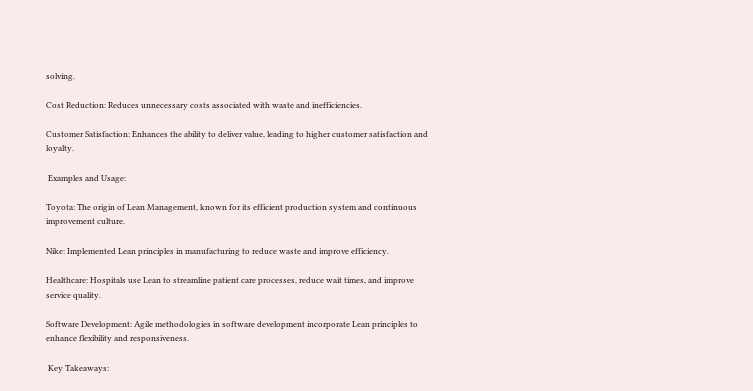solving.

Cost Reduction: Reduces unnecessary costs associated with waste and inefficiencies.

Customer Satisfaction: Enhances the ability to deliver value, leading to higher customer satisfaction and loyalty.

 Examples and Usage:

Toyota: The origin of Lean Management, known for its efficient production system and continuous improvement culture.

Nike: Implemented Lean principles in manufacturing to reduce waste and improve efficiency.

Healthcare: Hospitals use Lean to streamline patient care processes, reduce wait times, and improve service quality.

Software Development: Agile methodologies in software development incorporate Lean principles to enhance flexibility and responsiveness.

 Key Takeaways: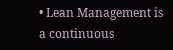• Lean Management is a continuous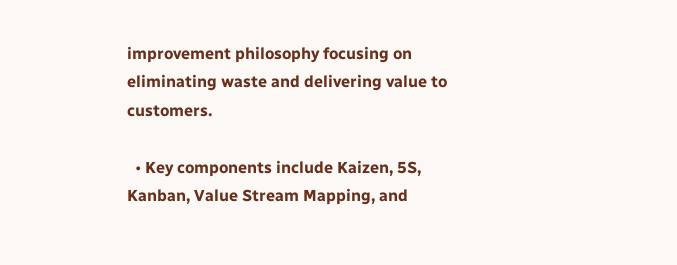improvement philosophy focusing on eliminating waste and delivering value to customers.

  • Key components include Kaizen, 5S, Kanban, Value Stream Mapping, and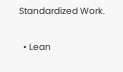Standardized Work.

  • Lean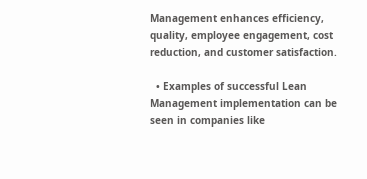Management enhances efficiency, quality, employee engagement, cost reduction, and customer satisfaction.

  • Examples of successful Lean Management implementation can be seen in companies like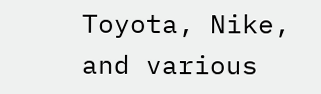Toyota, Nike, and various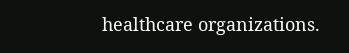healthcare organizations.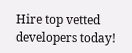Hire top vetted developers today!